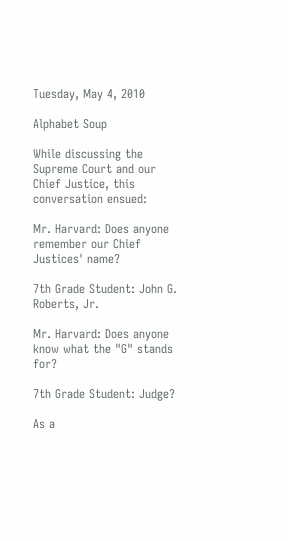Tuesday, May 4, 2010

Alphabet Soup

While discussing the Supreme Court and our Chief Justice, this conversation ensued:

Mr. Harvard: Does anyone remember our Chief Justices' name?

7th Grade Student: John G. Roberts, Jr.

Mr. Harvard: Does anyone know what the "G" stands for?

7th Grade Student: Judge?

As a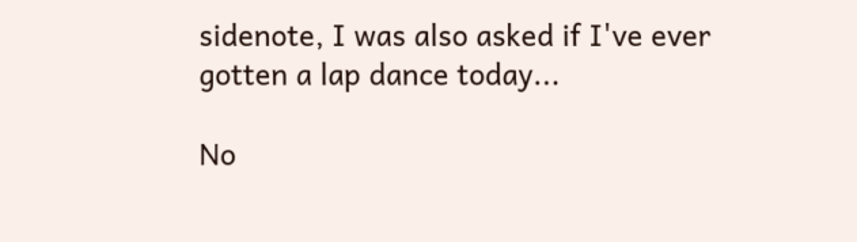sidenote, I was also asked if I've ever gotten a lap dance today...

No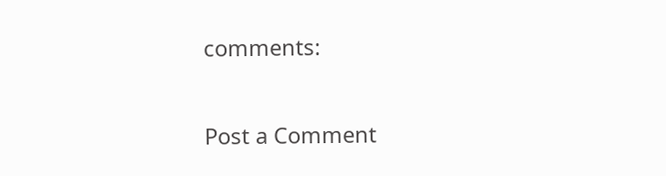comments:

Post a Comment